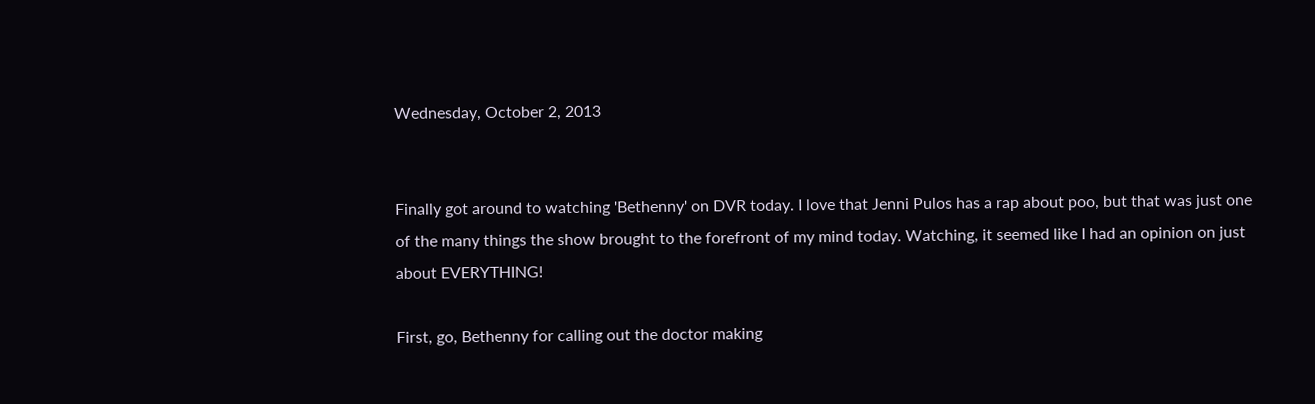Wednesday, October 2, 2013


Finally got around to watching 'Bethenny' on DVR today. I love that Jenni Pulos has a rap about poo, but that was just one of the many things the show brought to the forefront of my mind today. Watching, it seemed like I had an opinion on just about EVERYTHING!

First, go, Bethenny for calling out the doctor making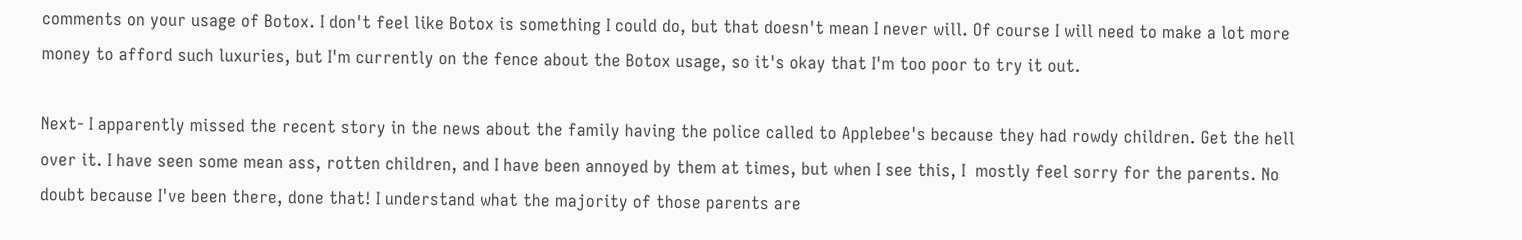comments on your usage of Botox. I don't feel like Botox is something I could do, but that doesn't mean I never will. Of course I will need to make a lot more money to afford such luxuries, but I'm currently on the fence about the Botox usage, so it's okay that I'm too poor to try it out.

Next- I apparently missed the recent story in the news about the family having the police called to Applebee's because they had rowdy children. Get the hell over it. I have seen some mean ass, rotten children, and I have been annoyed by them at times, but when I see this, I  mostly feel sorry for the parents. No doubt because I've been there, done that! I understand what the majority of those parents are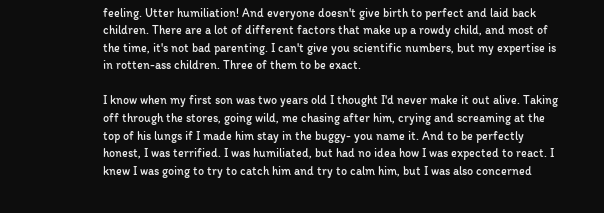feeling. Utter humiliation! And everyone doesn't give birth to perfect and laid back children. There are a lot of different factors that make up a rowdy child, and most of the time, it's not bad parenting. I can't give you scientific numbers, but my expertise is in rotten-ass children. Three of them to be exact.

I know when my first son was two years old I thought I'd never make it out alive. Taking off through the stores, going wild, me chasing after him, crying and screaming at the top of his lungs if I made him stay in the buggy- you name it. And to be perfectly honest, I was terrified. I was humiliated, but had no idea how I was expected to react. I knew I was going to try to catch him and try to calm him, but I was also concerned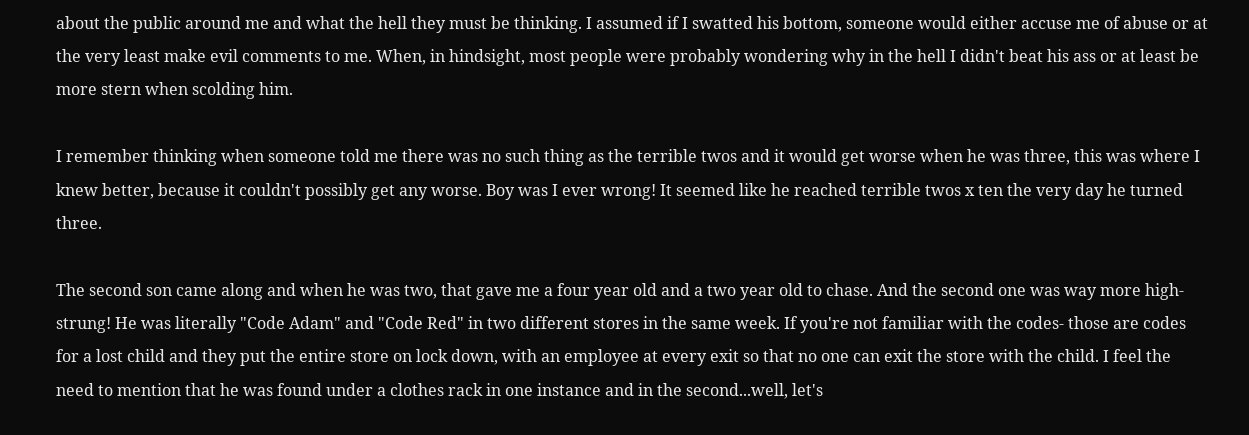about the public around me and what the hell they must be thinking. I assumed if I swatted his bottom, someone would either accuse me of abuse or at the very least make evil comments to me. When, in hindsight, most people were probably wondering why in the hell I didn't beat his ass or at least be more stern when scolding him.

I remember thinking when someone told me there was no such thing as the terrible twos and it would get worse when he was three, this was where I knew better, because it couldn't possibly get any worse. Boy was I ever wrong! It seemed like he reached terrible twos x ten the very day he turned three.

The second son came along and when he was two, that gave me a four year old and a two year old to chase. And the second one was way more high-strung! He was literally "Code Adam" and "Code Red" in two different stores in the same week. If you're not familiar with the codes- those are codes for a lost child and they put the entire store on lock down, with an employee at every exit so that no one can exit the store with the child. I feel the need to mention that he was found under a clothes rack in one instance and in the second...well, let's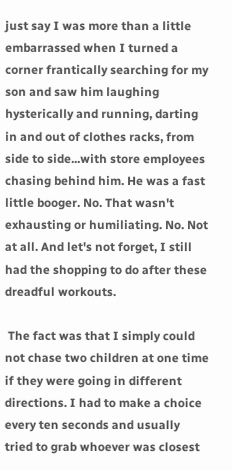just say I was more than a little embarrassed when I turned a corner frantically searching for my son and saw him laughing hysterically and running, darting in and out of clothes racks, from side to side...with store employees chasing behind him. He was a fast little booger. No. That wasn't exhausting or humiliating. No. Not at all. And let's not forget, I still had the shopping to do after these dreadful workouts.

 The fact was that I simply could not chase two children at one time if they were going in different directions. I had to make a choice every ten seconds and usually  tried to grab whoever was closest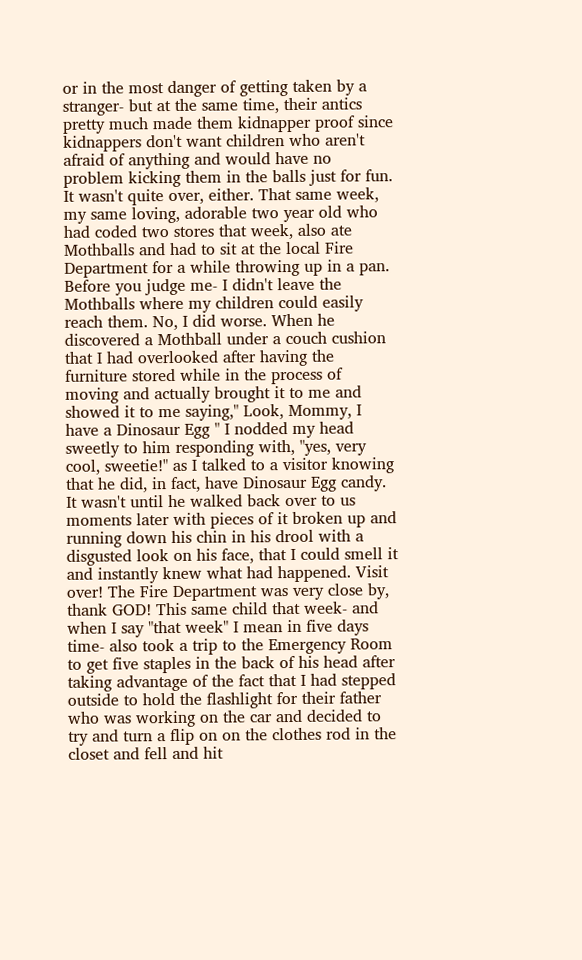or in the most danger of getting taken by a stranger- but at the same time, their antics pretty much made them kidnapper proof since kidnappers don't want children who aren't afraid of anything and would have no problem kicking them in the balls just for fun. It wasn't quite over, either. That same week, my same loving, adorable two year old who had coded two stores that week, also ate Mothballs and had to sit at the local Fire Department for a while throwing up in a pan. Before you judge me- I didn't leave the Mothballs where my children could easily reach them. No, I did worse. When he discovered a Mothball under a couch cushion that I had overlooked after having the furniture stored while in the process of moving and actually brought it to me and showed it to me saying," Look, Mommy, I have a Dinosaur Egg " I nodded my head sweetly to him responding with, "yes, very cool, sweetie!" as I talked to a visitor knowing that he did, in fact, have Dinosaur Egg candy. It wasn't until he walked back over to us moments later with pieces of it broken up and running down his chin in his drool with a disgusted look on his face, that I could smell it and instantly knew what had happened. Visit over! The Fire Department was very close by, thank GOD! This same child that week- and when I say "that week" I mean in five days time- also took a trip to the Emergency Room to get five staples in the back of his head after taking advantage of the fact that I had stepped outside to hold the flashlight for their father who was working on the car and decided to try and turn a flip on on the clothes rod in the closet and fell and hit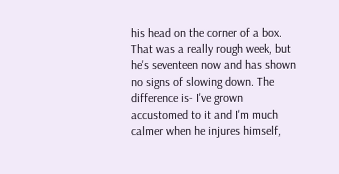his head on the corner of a box. That was a really rough week, but he's seventeen now and has shown no signs of slowing down. The difference is- I've grown accustomed to it and I'm much calmer when he injures himself,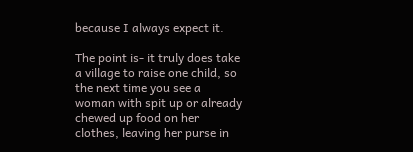because I always expect it.

The point is- it truly does take a village to raise one child, so the next time you see a woman with spit up or already chewed up food on her clothes, leaving her purse in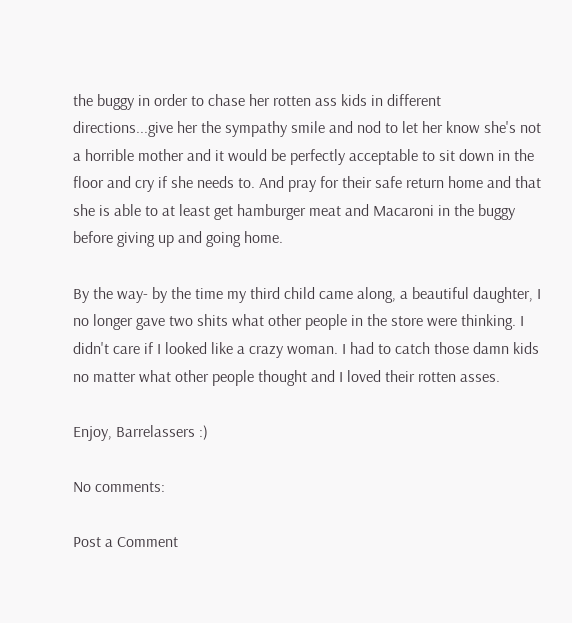the buggy in order to chase her rotten ass kids in different directions...give her the sympathy smile and nod to let her know she's not a horrible mother and it would be perfectly acceptable to sit down in the floor and cry if she needs to. And pray for their safe return home and that she is able to at least get hamburger meat and Macaroni in the buggy before giving up and going home.

By the way- by the time my third child came along, a beautiful daughter, I no longer gave two shits what other people in the store were thinking. I didn't care if I looked like a crazy woman. I had to catch those damn kids no matter what other people thought and I loved their rotten asses.

Enjoy, Barrelassers :)

No comments:

Post a Comment